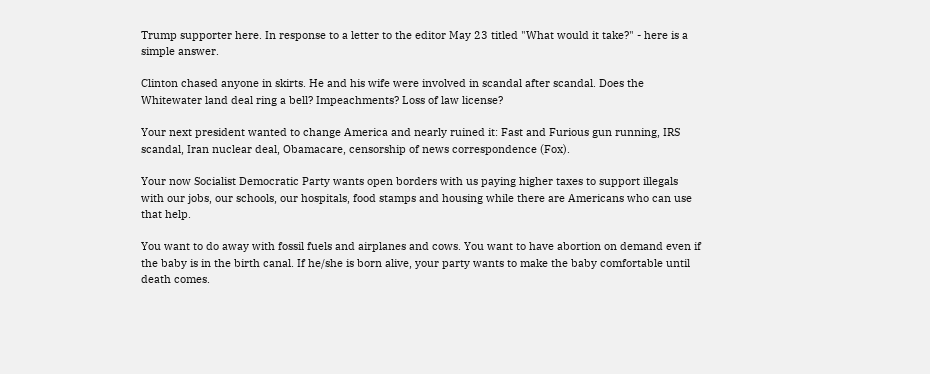Trump supporter here. In response to a letter to the editor May 23 titled "What would it take?" - here is a simple answer.

Clinton chased anyone in skirts. He and his wife were involved in scandal after scandal. Does the Whitewater land deal ring a bell? Impeachments? Loss of law license?

Your next president wanted to change America and nearly ruined it: Fast and Furious gun running, IRS scandal, Iran nuclear deal, Obamacare, censorship of news correspondence (Fox).

Your now Socialist Democratic Party wants open borders with us paying higher taxes to support illegals with our jobs, our schools, our hospitals, food stamps and housing while there are Americans who can use that help.

You want to do away with fossil fuels and airplanes and cows. You want to have abortion on demand even if the baby is in the birth canal. If he/she is born alive, your party wants to make the baby comfortable until death comes.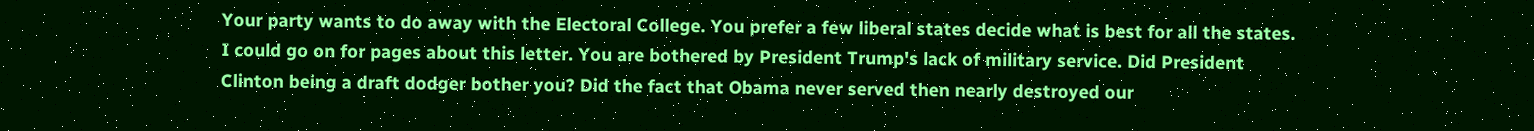Your party wants to do away with the Electoral College. You prefer a few liberal states decide what is best for all the states. I could go on for pages about this letter. You are bothered by President Trump's lack of military service. Did President Clinton being a draft dodger bother you? Did the fact that Obama never served then nearly destroyed our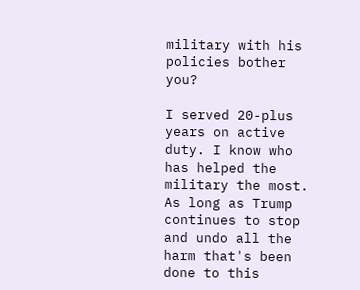military with his policies bother you?

I served 20-plus years on active duty. I know who has helped the military the most. As long as Trump continues to stop and undo all the harm that's been done to this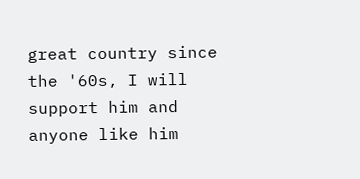great country since the '60s, I will support him and anyone like him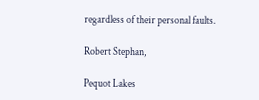regardless of their personal faults.

Robert Stephan,

Pequot Lakes